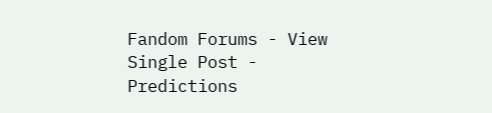Fandom Forums - View Single Post - Predictions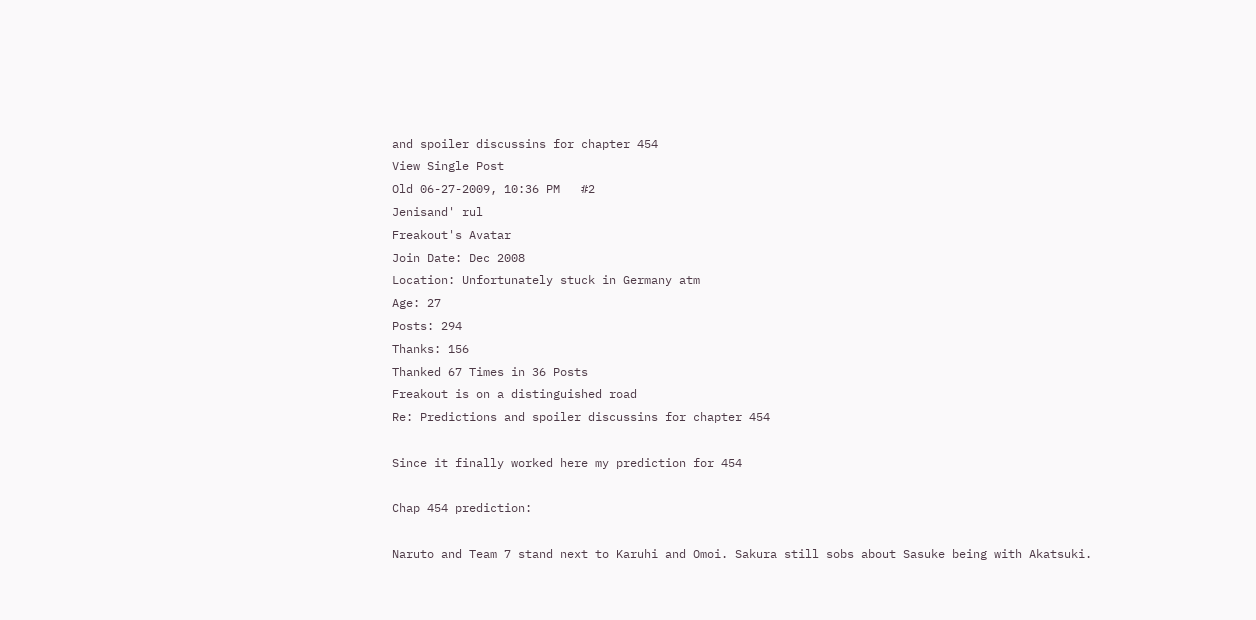and spoiler discussins for chapter 454
View Single Post
Old 06-27-2009, 10:36 PM   #2
Jenisand' rul
Freakout's Avatar
Join Date: Dec 2008
Location: Unfortunately stuck in Germany atm
Age: 27
Posts: 294
Thanks: 156
Thanked 67 Times in 36 Posts
Freakout is on a distinguished road
Re: Predictions and spoiler discussins for chapter 454

Since it finally worked here my prediction for 454

Chap 454 prediction:

Naruto and Team 7 stand next to Karuhi and Omoi. Sakura still sobs about Sasuke being with Akatsuki.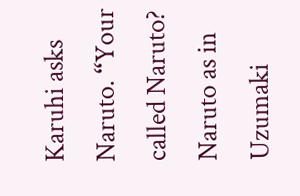Karuhi asks Naruto. “Your called Naruto? Naruto as in Uzumaki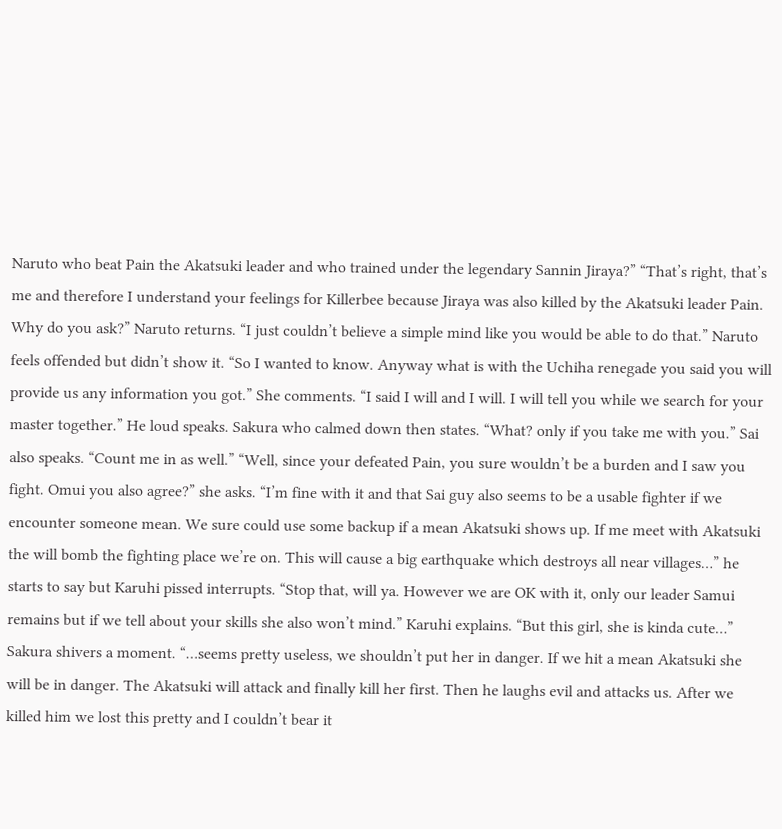Naruto who beat Pain the Akatsuki leader and who trained under the legendary Sannin Jiraya?” “That’s right, that’s me and therefore I understand your feelings for Killerbee because Jiraya was also killed by the Akatsuki leader Pain. Why do you ask?” Naruto returns. “I just couldn’t believe a simple mind like you would be able to do that.” Naruto feels offended but didn’t show it. “So I wanted to know. Anyway what is with the Uchiha renegade you said you will provide us any information you got.” She comments. “I said I will and I will. I will tell you while we search for your master together.” He loud speaks. Sakura who calmed down then states. “What? only if you take me with you.” Sai also speaks. “Count me in as well.” “Well, since your defeated Pain, you sure wouldn’t be a burden and I saw you fight. Omui you also agree?” she asks. “I’m fine with it and that Sai guy also seems to be a usable fighter if we encounter someone mean. We sure could use some backup if a mean Akatsuki shows up. If me meet with Akatsuki the will bomb the fighting place we’re on. This will cause a big earthquake which destroys all near villages…” he starts to say but Karuhi pissed interrupts. “Stop that, will ya. However we are OK with it, only our leader Samui remains but if we tell about your skills she also won’t mind.” Karuhi explains. “But this girl, she is kinda cute…” Sakura shivers a moment. “…seems pretty useless, we shouldn’t put her in danger. If we hit a mean Akatsuki she will be in danger. The Akatsuki will attack and finally kill her first. Then he laughs evil and attacks us. After we killed him we lost this pretty and I couldn’t bear it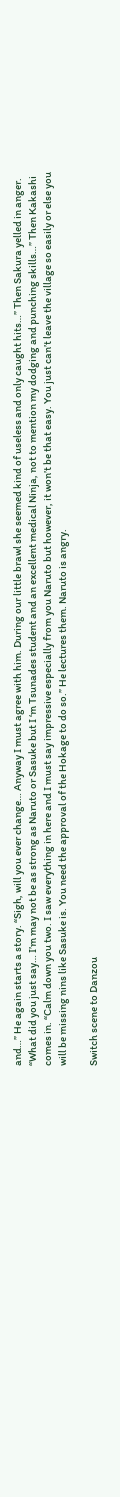and…” He again starts a story. “Sigh, will you ever change… Anyway I must agree with him. During our little brawl she seemed kind of useless and only caught hits…” Then Sakura yelled in anger. “What did you just say… I’m may not be as strong as Naruto or Sasuke but I ‘m Tsunades student and an excellent medical Ninja, not to mention my dodging and punching skills…” Then Kakashi comes in. “Calm down you two. I saw everything in here and I must say impressive especially from you Naruto but however, it won’t be that easy. You just can’t leave the village so easily or else you will be missing nins like Sasuke is. You need the approval of the Hokage to do so.” He lectures them. Naruto is angry.

Switch scene to Danzou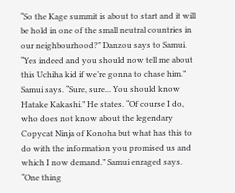“So the Kage summit is about to start and it will be hold in one of the small neutral countries in our neighbourhood?” Danzou says to Samui. “Yes indeed and you should now tell me about this Uchiha kid if we’re gonna to chase him.” Samui says. “Sure, sure... You should know Hatake Kakashi.” He states. “Of course I do, who does not know about the legendary Copycat Ninja of Konoha but what has this to do with the information you promised us and which I now demand.” Samui enraged says. “One thing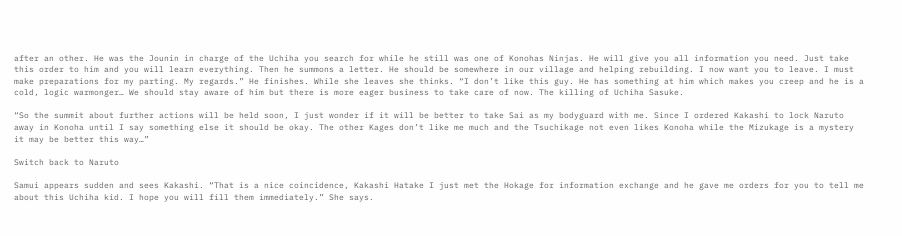after an other. He was the Jounin in charge of the Uchiha you search for while he still was one of Konohas Ninjas. He will give you all information you need. Just take this order to him and you will learn everything. Then he summons a letter. He should be somewhere in our village and helping rebuilding. I now want you to leave. I must make preparations for my parting. My regards.” He finishes. While she leaves she thinks. “I don’t like this guy. He has something at him which makes you creep and he is a cold, logic warmonger… We should stay aware of him but there is more eager business to take care of now. The killing of Uchiha Sasuke.

“So the summit about further actions will be held soon, I just wonder if it will be better to take Sai as my bodyguard with me. Since I ordered Kakashi to lock Naruto away in Konoha until I say something else it should be okay. The other Kages don’t like me much and the Tsuchikage not even likes Konoha while the Mizukage is a mystery it may be better this way…”

Switch back to Naruto

Samui appears sudden and sees Kakashi. “That is a nice coincidence, Kakashi Hatake I just met the Hokage for information exchange and he gave me orders for you to tell me about this Uchiha kid. I hope you will fill them immediately.” She says.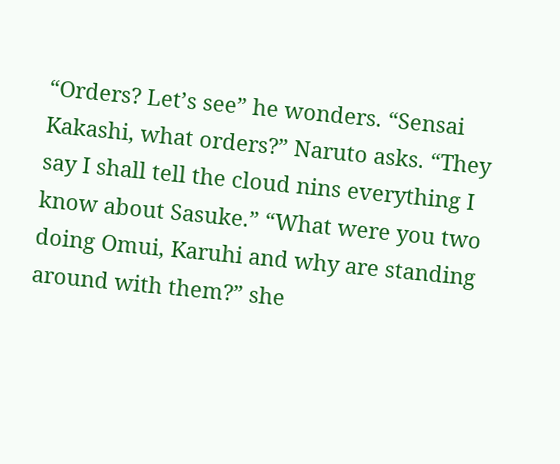“Orders? Let’s see” he wonders. “Sensai Kakashi, what orders?” Naruto asks. “They say I shall tell the cloud nins everything I know about Sasuke.” “What were you two doing Omui, Karuhi and why are standing around with them?” she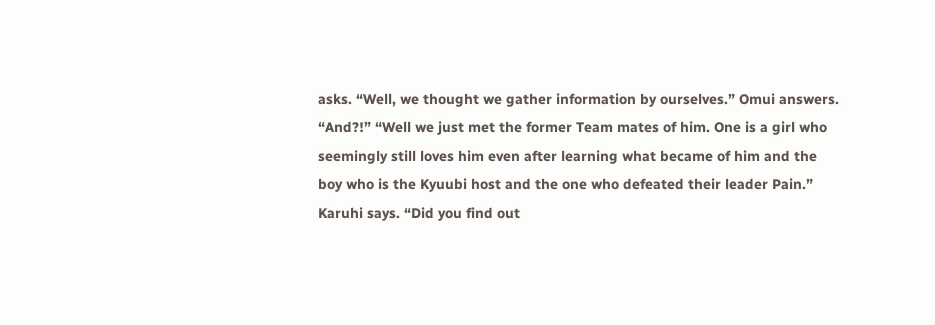asks. “Well, we thought we gather information by ourselves.” Omui answers. “And?!” “Well we just met the former Team mates of him. One is a girl who seemingly still loves him even after learning what became of him and the boy who is the Kyuubi host and the one who defeated their leader Pain.” Karuhi says. “Did you find out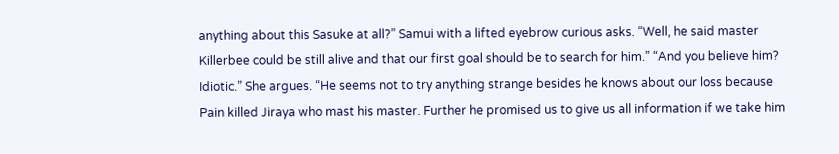anything about this Sasuke at all?” Samui with a lifted eyebrow curious asks. “Well, he said master Killerbee could be still alive and that our first goal should be to search for him.” “And you believe him? Idiotic.” She argues. “He seems not to try anything strange besides he knows about our loss because Pain killed Jiraya who mast his master. Further he promised us to give us all information if we take him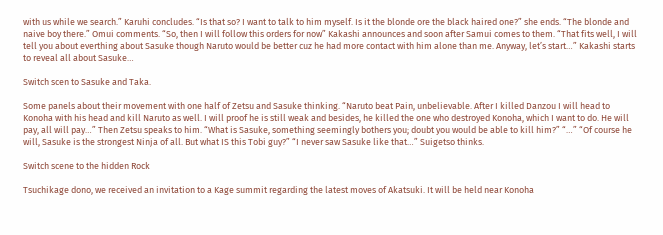with us while we search.” Karuhi concludes. “Is that so? I want to talk to him myself. Is it the blonde ore the black haired one?” she ends. “The blonde and naive boy there.” Omui comments. “So, then I will follow this orders for now” Kakashi announces and soon after Samui comes to them. “That fits well, I will tell you about everthing about Sasuke though Naruto would be better cuz he had more contact with him alone than me. Anyway, let’s start…” Kakashi starts to reveal all about Sasuke…

Switch scen to Sasuke and Taka.

Some panels about their movement with one half of Zetsu and Sasuke thinking. “Naruto beat Pain, unbelievable. After I killed Danzou I will head to Konoha with his head and kill Naruto as well. I will proof he is still weak and besides, he killed the one who destroyed Konoha, which I want to do. He will pay, all will pay…” Then Zetsu speaks to him. “What is Sasuke, something seemingly bothers you; doubt you would be able to kill him?” “…” “Of course he will, Sasuke is the strongest Ninja of all. But what IS this Tobi guy?” “I never saw Sasuke like that…” Suigetso thinks.

Switch scene to the hidden Rock

Tsuchikage dono, we received an invitation to a Kage summit regarding the latest moves of Akatsuki. It will be held near Konoha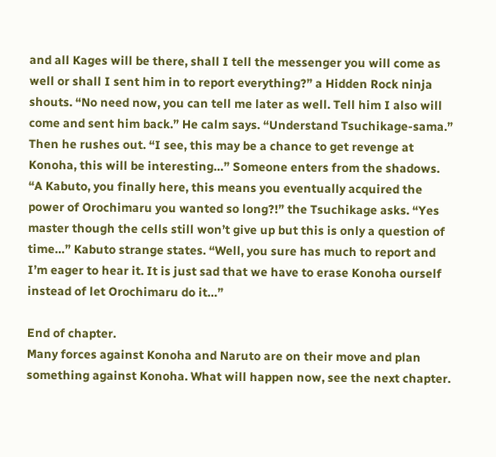and all Kages will be there, shall I tell the messenger you will come as well or shall I sent him in to report everything?” a Hidden Rock ninja shouts. “No need now, you can tell me later as well. Tell him I also will come and sent him back.” He calm says. “Understand Tsuchikage-sama.” Then he rushes out. “I see, this may be a chance to get revenge at Konoha, this will be interesting…” Someone enters from the shadows. “A Kabuto, you finally here, this means you eventually acquired the power of Orochimaru you wanted so long?!” the Tsuchikage asks. “Yes master though the cells still won’t give up but this is only a question of time…” Kabuto strange states. “Well, you sure has much to report and I’m eager to hear it. It is just sad that we have to erase Konoha ourself instead of let Orochimaru do it…”

End of chapter.
Many forces against Konoha and Naruto are on their move and plan something against Konoha. What will happen now, see the next chapter.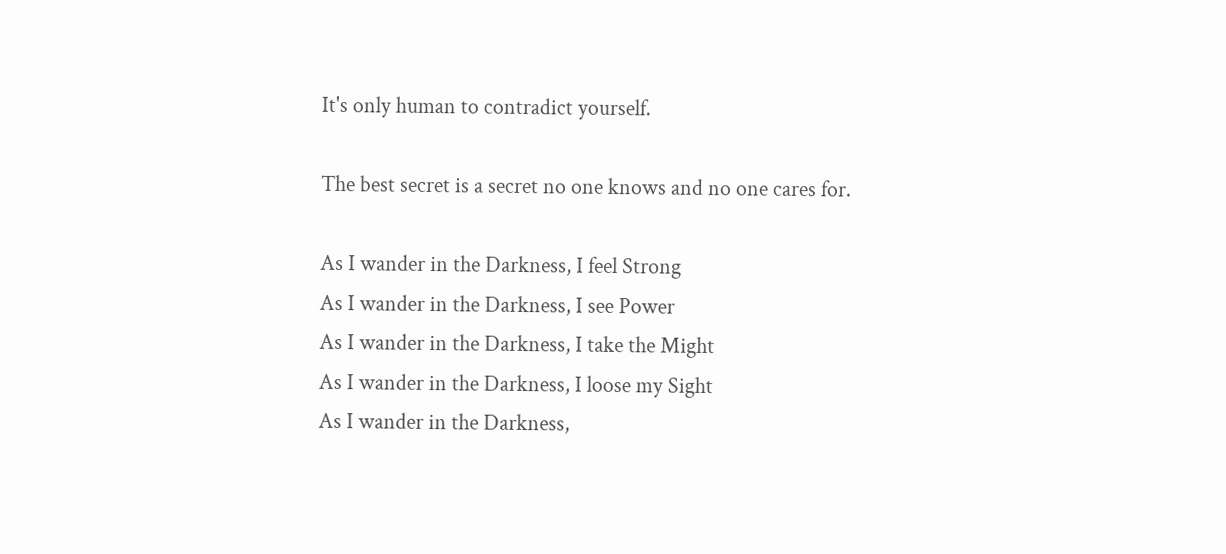It's only human to contradict yourself.

The best secret is a secret no one knows and no one cares for.

As I wander in the Darkness, I feel Strong
As I wander in the Darkness, I see Power
As I wander in the Darkness, I take the Might
As I wander in the Darkness, I loose my Sight
As I wander in the Darkness,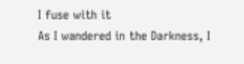I fuse with it
As I wandered in the Darkness, I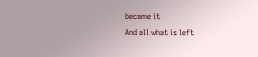became it
And all what is left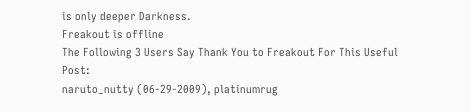is only deeper Darkness.
Freakout is offline
The Following 3 Users Say Thank You to Freakout For This Useful Post:
naruto_nutty (06-29-2009), platinumrug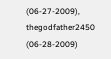(06-27-2009), thegodfather2450 (06-28-2009)